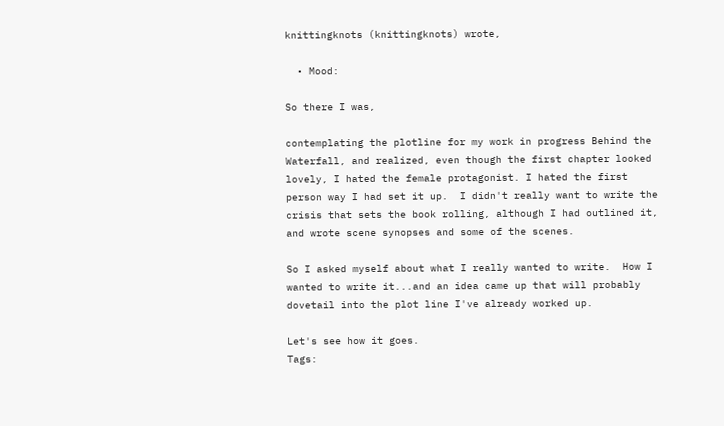knittingknots (knittingknots) wrote,

  • Mood:

So there I was,

contemplating the plotline for my work in progress Behind the Waterfall, and realized, even though the first chapter looked lovely, I hated the female protagonist. I hated the first person way I had set it up.  I didn't really want to write the crisis that sets the book rolling, although I had outlined it, and wrote scene synopses and some of the scenes.

So I asked myself about what I really wanted to write.  How I wanted to write it...and an idea came up that will probably dovetail into the plot line I've already worked up.

Let's see how it goes.
Tags: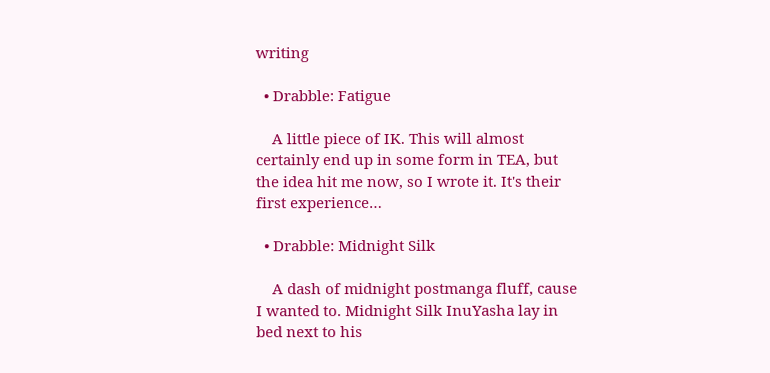writing

  • Drabble: Fatigue

    A little piece of IK. This will almost certainly end up in some form in TEA, but the idea hit me now, so I wrote it. It's their first experience…

  • Drabble: Midnight Silk

    A dash of midnight postmanga fluff, cause I wanted to. Midnight Silk InuYasha lay in bed next to his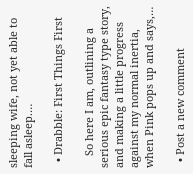sleeping wife, not yet able to fall asleep.…

  • Drabble: First Things First

    So here I am, outlining a serious epic fantasy type story, and making a little progress against my normal inertia, when Pink pops up and says,…

  • Post a new comment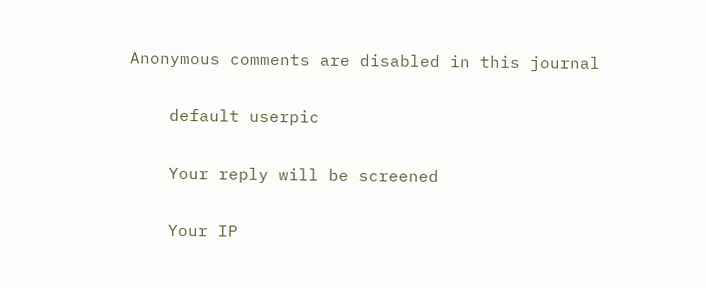Anonymous comments are disabled in this journal

    default userpic

    Your reply will be screened

    Your IP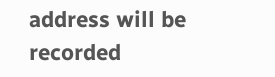address will be recorded